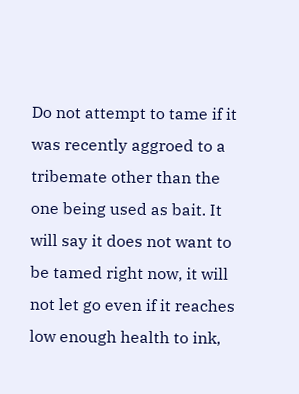Do not attempt to tame if it was recently aggroed to a tribemate other than the one being used as bait. It will say it does not want to be tamed right now, it will not let go even if it reaches low enough health to ink,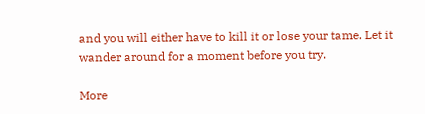and you will either have to kill it or lose your tame. Let it wander around for a moment before you try.

More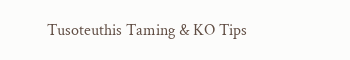Tusoteuthis Taming & KO Tips